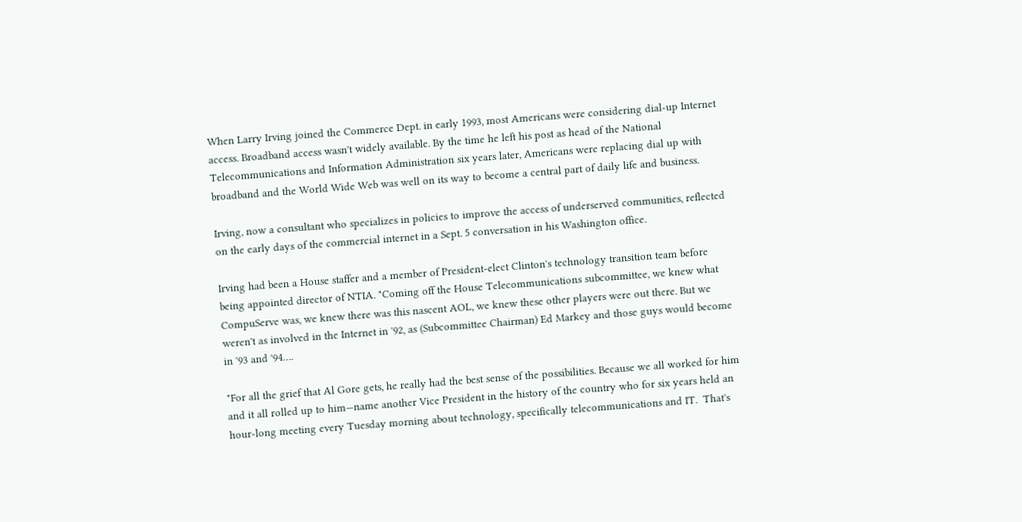When Larry Irving joined the Commerce Dept. in early 1993, most Americans were considering dial-up Internet access. Broadband access wasn't widely available. By the time he left his post as head of the National Telecommunications and Information Administration six years later, Americans were replacing dial up with broadband and the World Wide Web was well on its way to become a central part of daily life and business.

Irving, now a consultant who specializes in policies to improve the access of underserved communities, reflected on the early days of the commercial internet in a Sept. 5 conversation in his Washington office.

Irving had been a House staffer and a member of President-elect Clinton's technology transition team before being appointed director of NTIA. "Coming off the House Telecommunications subcommittee, we knew what CompuServe was, we knew there was this nascent AOL, we knew these other players were out there. But we weren't as involved in the Internet in '92, as (Subcommittee Chairman) Ed Markey and those guys would become in '93 and '94….

"For all the grief that Al Gore gets, he really had the best sense of the possibilities. Because we all worked for him and it all rolled up to him—name another Vice President in the history of the country who for six years held an hour-long meeting every Tuesday morning about technology, specifically telecommunications and IT.  That's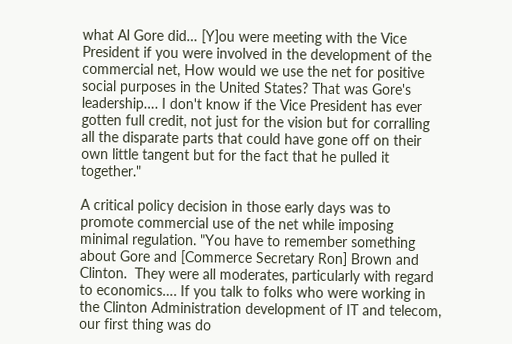what Al Gore did… [Y]ou were meeting with the Vice President if you were involved in the development of the commercial net, How would we use the net for positive social purposes in the United States? That was Gore's leadership…. I don't know if the Vice President has ever gotten full credit, not just for the vision but for corralling all the disparate parts that could have gone off on their own little tangent but for the fact that he pulled it together."

A critical policy decision in those early days was to promote commercial use of the net while imposing minimal regulation. "You have to remember something about Gore and [Commerce Secretary Ron] Brown and Clinton.  They were all moderates, particularly with regard to economics…. If you talk to folks who were working in the Clinton Administration development of IT and telecom, our first thing was do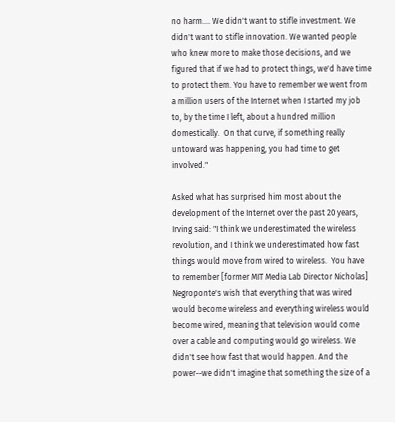no harm…. We didn't want to stifle investment. We didn't want to stifle innovation. We wanted people who knew more to make those decisions, and we figured that if we had to protect things, we'd have time to protect them. You have to remember we went from a million users of the Internet when I started my job to, by the time I left, about a hundred million domestically.  On that curve, if something really untoward was happening, you had time to get involved."

Asked what has surprised him most about the development of the Internet over the past 20 years, Irving said: "I think we underestimated the wireless revolution, and I think we underestimated how fast things would move from wired to wireless.  You have to remember [former MIT Media Lab Director Nicholas] Negroponte's wish that everything that was wired would become wireless and everything wireless would become wired, meaning that television would come over a cable and computing would go wireless. We didn't see how fast that would happen. And the power--we didn't imagine that something the size of a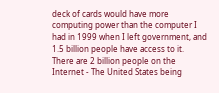deck of cards would have more computing power than the computer I had in 1999 when I left government, and 1.5 billion people have access to it. There are 2 billion people on the Internet - The United States being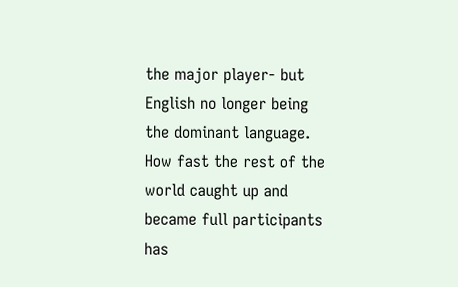the major player- but English no longer being the dominant language. How fast the rest of the world caught up and became full participants has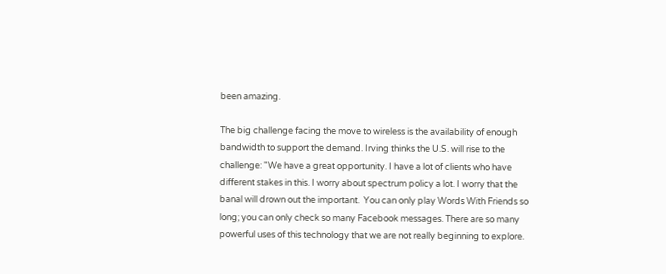been amazing.

The big challenge facing the move to wireless is the availability of enough bandwidth to support the demand. Irving thinks the U.S. will rise to the challenge: "We have a great opportunity. I have a lot of clients who have different stakes in this. I worry about spectrum policy a lot. I worry that the banal will drown out the important.  You can only play Words With Friends so long; you can only check so many Facebook messages. There are so many powerful uses of this technology that we are not really beginning to explore.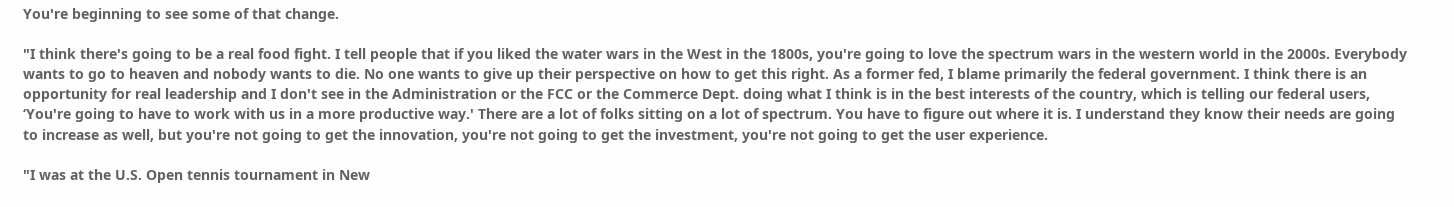You're beginning to see some of that change.

"I think there's going to be a real food fight. I tell people that if you liked the water wars in the West in the 1800s, you're going to love the spectrum wars in the western world in the 2000s. Everybody wants to go to heaven and nobody wants to die. No one wants to give up their perspective on how to get this right. As a former fed, I blame primarily the federal government. I think there is an opportunity for real leadership and I don't see in the Administration or the FCC or the Commerce Dept. doing what I think is in the best interests of the country, which is telling our federal users, ‘You're going to have to work with us in a more productive way.' There are a lot of folks sitting on a lot of spectrum. You have to figure out where it is. I understand they know their needs are going to increase as well, but you're not going to get the innovation, you're not going to get the investment, you're not going to get the user experience.

"I was at the U.S. Open tennis tournament in New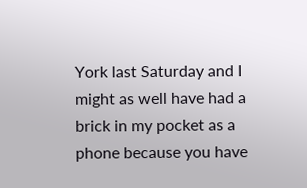York last Saturday and I might as well have had a brick in my pocket as a phone because you have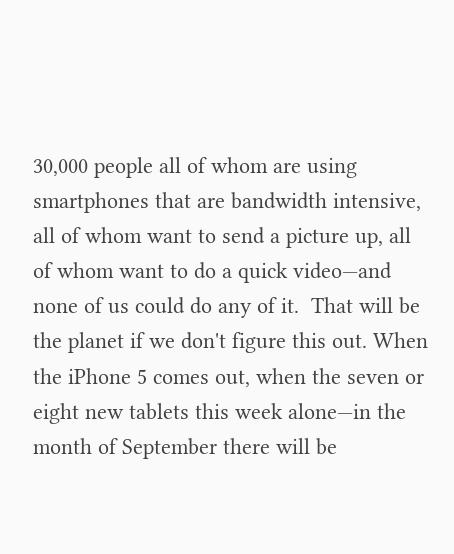30,000 people all of whom are using smartphones that are bandwidth intensive, all of whom want to send a picture up, all of whom want to do a quick video—and none of us could do any of it.  That will be the planet if we don't figure this out. When the iPhone 5 comes out, when the seven or eight new tablets this week alone—in the month of September there will be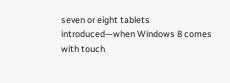seven or eight tablets introduced—when Windows 8 comes with touch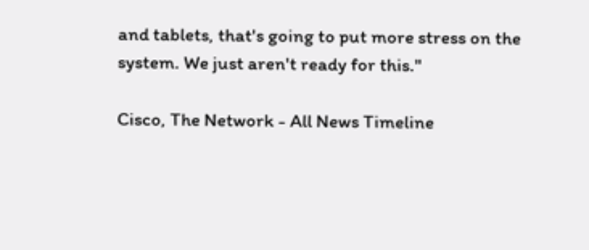and tablets, that's going to put more stress on the system. We just aren't ready for this."

Cisco, The Network - All News Timeline